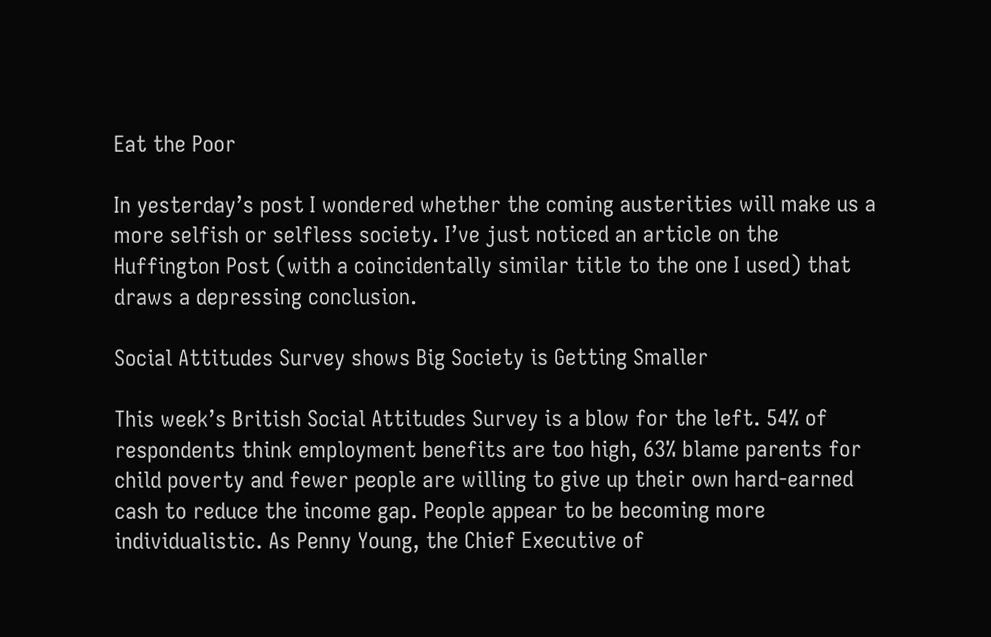Eat the Poor

In yesterday’s post I wondered whether the coming austerities will make us a more selfish or selfless society. I’ve just noticed an article on the Huffington Post (with a coincidentally similar title to the one I used) that draws a depressing conclusion.

Social Attitudes Survey shows Big Society is Getting Smaller

This week’s British Social Attitudes Survey is a blow for the left. 54% of respondents think employment benefits are too high, 63% blame parents for child poverty and fewer people are willing to give up their own hard-earned cash to reduce the income gap. People appear to be becoming more individualistic. As Penny Young, the Chief Executive of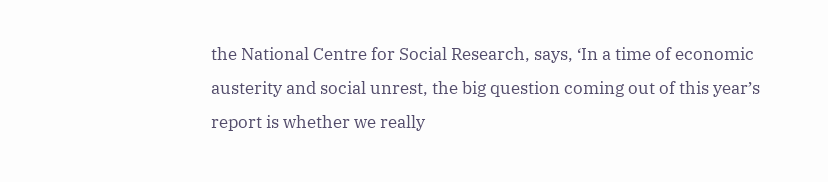the National Centre for Social Research, says, ‘In a time of economic austerity and social unrest, the big question coming out of this year’s report is whether we really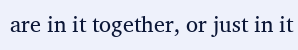are in it together, or just in it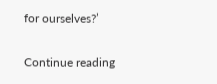for ourselves?’

Continue reading